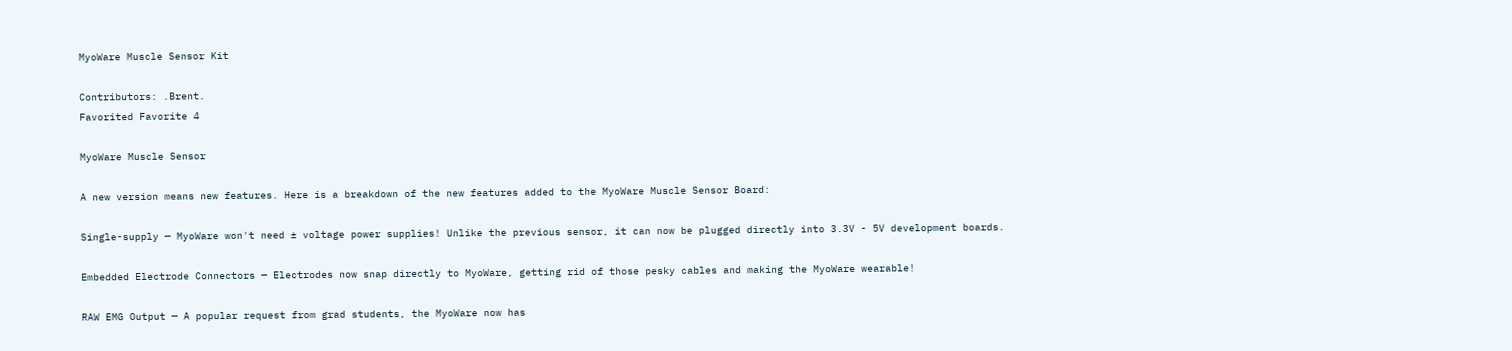MyoWare Muscle Sensor Kit

Contributors: .Brent.
Favorited Favorite 4

MyoWare Muscle Sensor

A new version means new features. Here is a breakdown of the new features added to the MyoWare Muscle Sensor Board:

Single-supply — MyoWare won't need ± voltage power supplies! Unlike the previous sensor, it can now be plugged directly into 3.3V - 5V development boards.

Embedded Electrode Connectors — Electrodes now snap directly to MyoWare, getting rid of those pesky cables and making the MyoWare wearable!

RAW EMG Output — A popular request from grad students, the MyoWare now has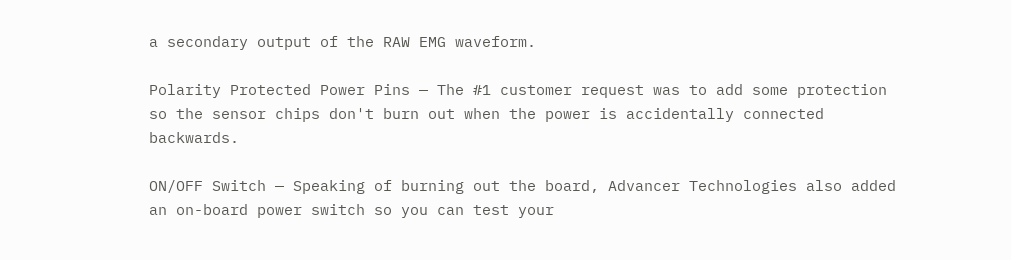a secondary output of the RAW EMG waveform.

Polarity Protected Power Pins — The #1 customer request was to add some protection so the sensor chips don't burn out when the power is accidentally connected backwards.

ON/OFF Switch — Speaking of burning out the board, Advancer Technologies also added an on-board power switch so you can test your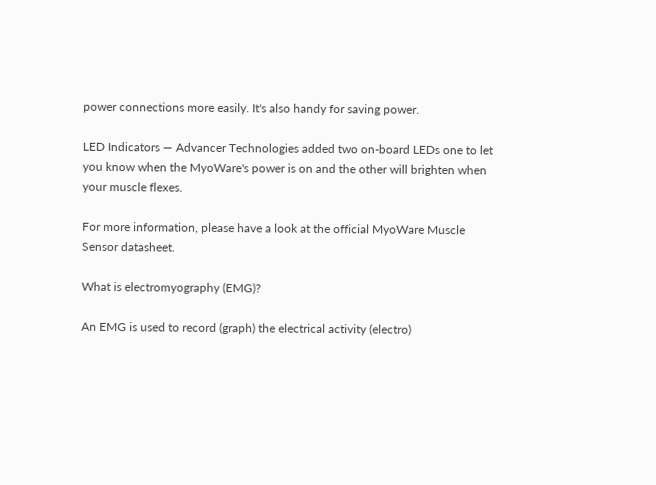power connections more easily. It's also handy for saving power.

LED Indicators — Advancer Technologies added two on-board LEDs one to let you know when the MyoWare's power is on and the other will brighten when your muscle flexes.

For more information, please have a look at the official MyoWare Muscle Sensor datasheet.

What is electromyography (EMG)?

An EMG is used to record (graph) the electrical activity (electro)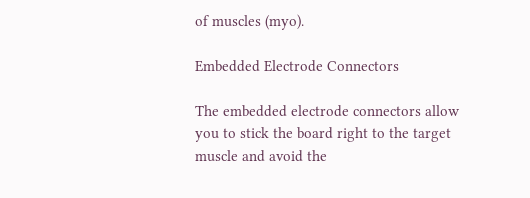of muscles (myo).

Embedded Electrode Connectors

The embedded electrode connectors allow you to stick the board right to the target muscle and avoid the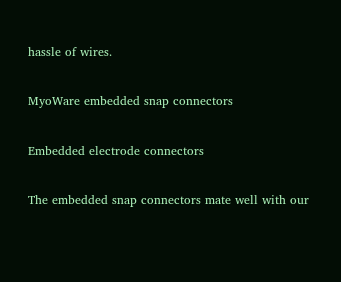hassle of wires.

MyoWare embedded snap connectors

Embedded electrode connectors

The embedded snap connectors mate well with our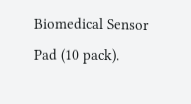Biomedical Sensor Pad (10 pack).